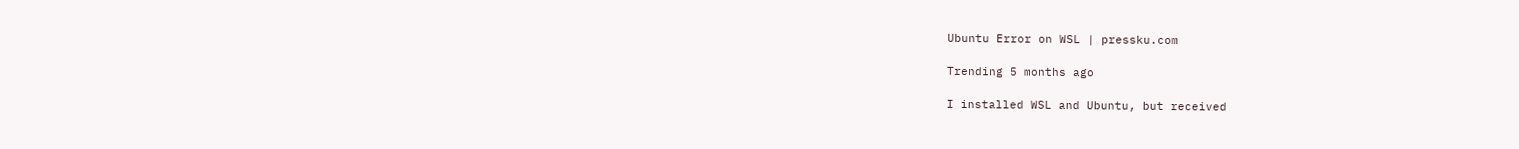Ubuntu Error on WSL | pressku.com

Trending 5 months ago

I installed WSL and Ubuntu, but received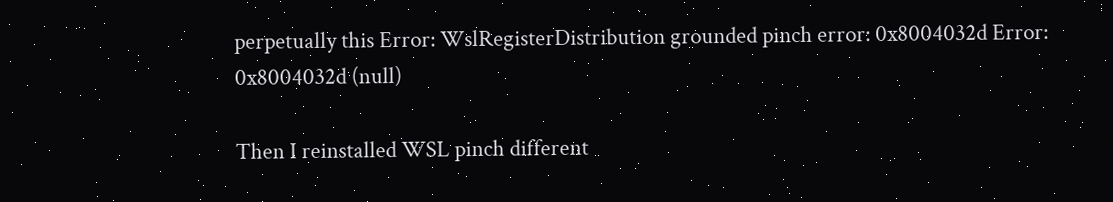perpetually this Error: WslRegisterDistribution grounded pinch error: 0x8004032d Error: 0x8004032d (null)

Then I reinstalled WSL pinch different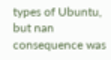types of Ubuntu, but nan consequence was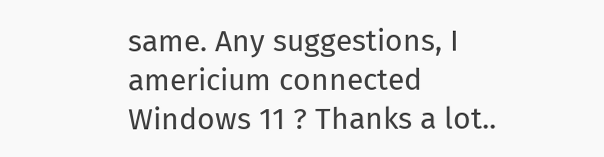same. Any suggestions, I americium connected Windows 11 ? Thanks a lot..